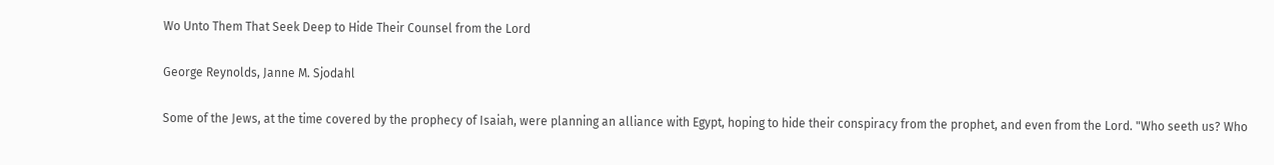Wo Unto Them That Seek Deep to Hide Their Counsel from the Lord

George Reynolds, Janne M. Sjodahl

Some of the Jews, at the time covered by the prophecy of Isaiah, were planning an alliance with Egypt, hoping to hide their conspiracy from the prophet, and even from the Lord. "Who seeth us? Who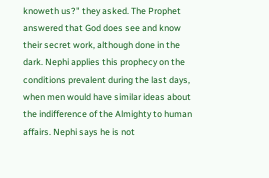knoweth us?" they asked. The Prophet answered that God does see and know their secret work, although done in the dark. Nephi applies this prophecy on the conditions prevalent during the last days, when men would have similar ideas about the indifference of the Almighty to human affairs. Nephi says he is not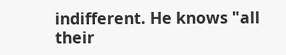indifferent. He knows "all their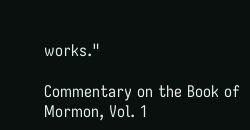works."

Commentary on the Book of Mormon, Vol. 1